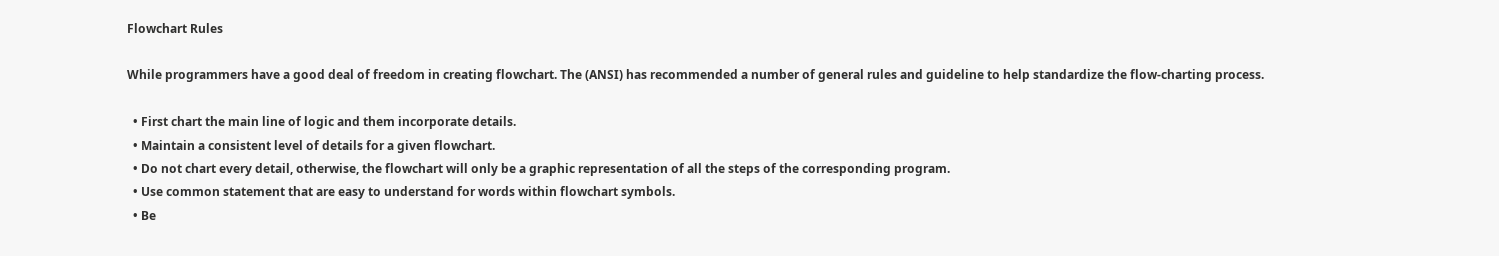Flowchart Rules

While programmers have a good deal of freedom in creating flowchart. The (ANSI) has recommended a number of general rules and guideline to help standardize the flow-charting process.

  • First chart the main line of logic and them incorporate details.
  • Maintain a consistent level of details for a given flowchart.
  • Do not chart every detail, otherwise, the flowchart will only be a graphic representation of all the steps of the corresponding program.
  • Use common statement that are easy to understand for words within flowchart symbols.
  • Be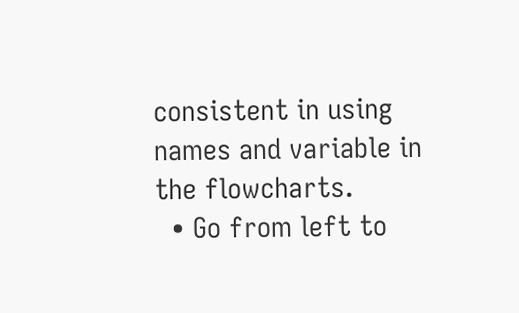consistent in using names and variable in the flowcharts.
  • Go from left to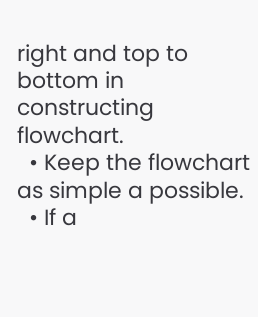right and top to bottom in constructing flowchart.
  • Keep the flowchart as simple a possible.
  • If a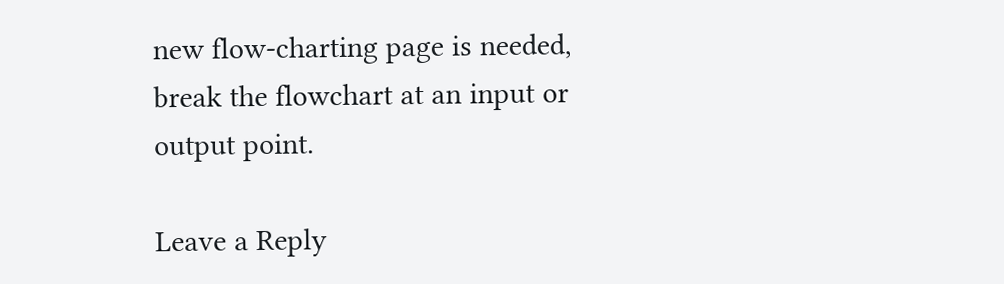new flow-charting page is needed, break the flowchart at an input or output point.

Leave a Reply